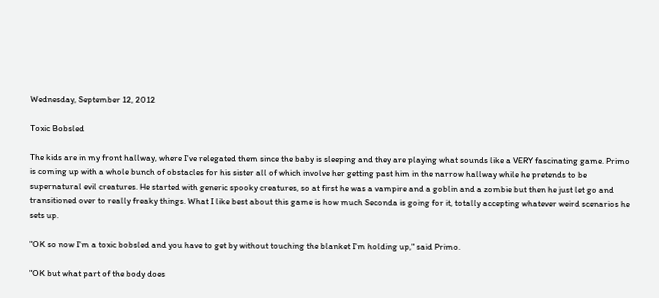Wednesday, September 12, 2012

Toxic Bobsled

The kids are in my front hallway, where I've relegated them since the baby is sleeping and they are playing what sounds like a VERY fascinating game. Primo is coming up with a whole bunch of obstacles for his sister all of which involve her getting past him in the narrow hallway while he pretends to be supernatural evil creatures. He started with generic spooky creatures, so at first he was a vampire and a goblin and a zombie but then he just let go and transitioned over to really freaky things. What I like best about this game is how much Seconda is going for it, totally accepting whatever weird scenarios he sets up.

"OK so now I'm a toxic bobsled and you have to get by without touching the blanket I'm holding up," said Primo.

"OK but what part of the body does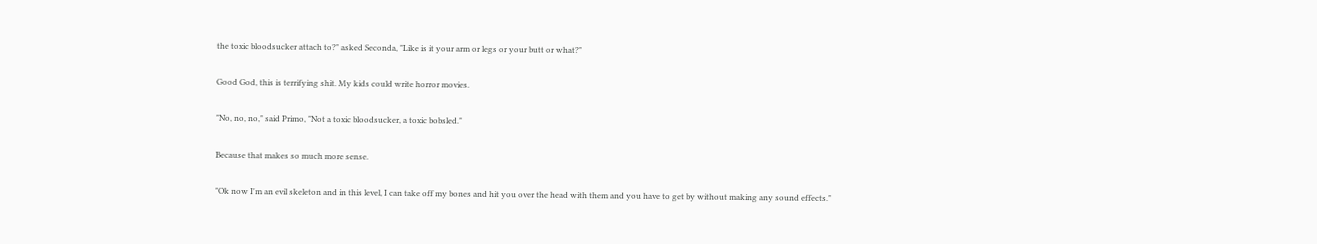the toxic bloodsucker attach to?" asked Seconda, "Like is it your arm or legs or your butt or what?"

Good God, this is terrifying shit. My kids could write horror movies.

"No, no, no," said Primo, "Not a toxic bloodsucker, a toxic bobsled."

Because that makes so much more sense.

"Ok now I'm an evil skeleton and in this level, I can take off my bones and hit you over the head with them and you have to get by without making any sound effects."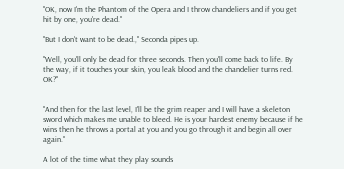"OK, now I'm the Phantom of the Opera and I throw chandeliers and if you get hit by one, you're dead."

"But I don't want to be dead.," Seconda pipes up.

"Well, you'll only be dead for three seconds. Then you'll come back to life. By the way, if it touches your skin, you leak blood and the chandelier turns red. OK?"


"And then for the last level, I'll be the grim reaper and I will have a skeleton sword which makes me unable to bleed. He is your hardest enemy because if he wins then he throws a portal at you and you go through it and begin all over again."

A lot of the time what they play sounds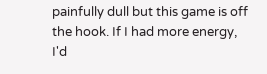painfully dull but this game is off the hook. If I had more energy,  I'd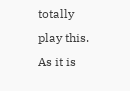totally play this. As it is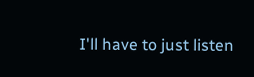I'll have to just listen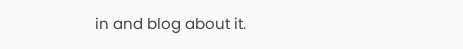in and blog about it.